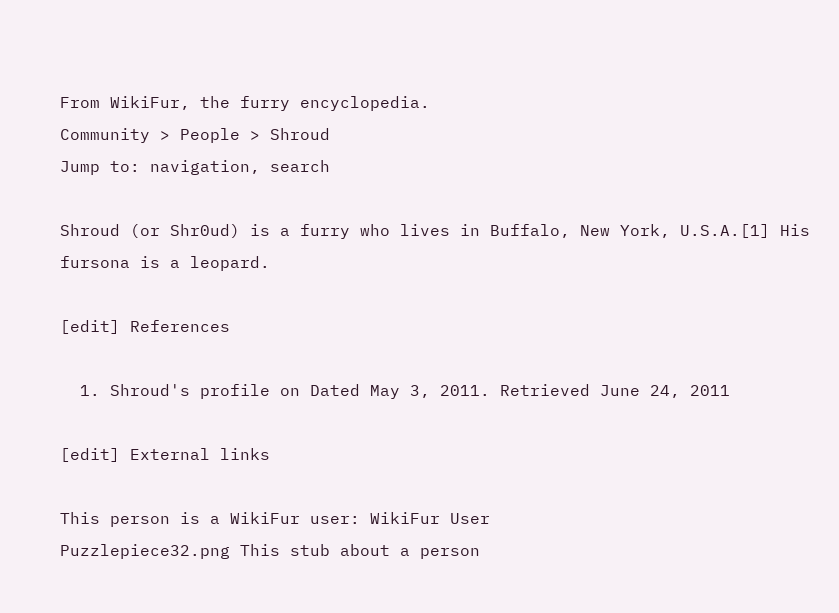From WikiFur, the furry encyclopedia.
Community > People > Shroud
Jump to: navigation, search

Shroud (or Shr0ud) is a furry who lives in Buffalo, New York, U.S.A.[1] His fursona is a leopard.

[edit] References

  1. Shroud's profile on Dated May 3, 2011. Retrieved June 24, 2011

[edit] External links

This person is a WikiFur user: WikiFur User
Puzzlepiece32.png This stub about a person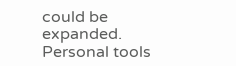could be expanded.
Personal tools